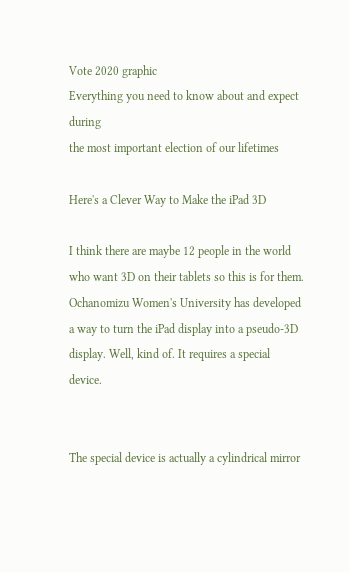Vote 2020 graphic
Everything you need to know about and expect during
the most important election of our lifetimes

Here's a Clever Way to Make the iPad 3D

I think there are maybe 12 people in the world who want 3D on their tablets so this is for them. Ochanomizu Women's University has developed a way to turn the iPad display into a pseudo-3D display. Well, kind of. It requires a special device.


The special device is actually a cylindrical mirror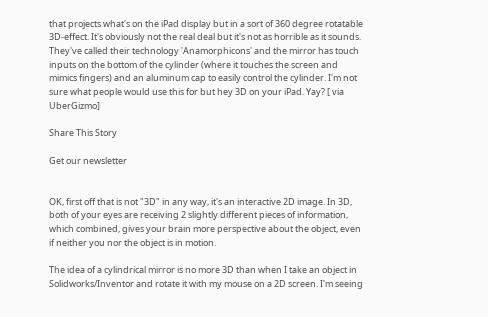that projects what's on the iPad display but in a sort of 360 degree rotatable 3D-effect. It's obviously not the real deal but it's not as horrible as it sounds. They've called their technology 'Anamorphicons' and the mirror has touch inputs on the bottom of the cylinder (where it touches the screen and mimics fingers) and an aluminum cap to easily control the cylinder. I'm not sure what people would use this for but hey 3D on your iPad. Yay? [ via UberGizmo]

Share This Story

Get our newsletter


OK, first off that is not "3D" in any way, it's an interactive 2D image. In 3D, both of your eyes are receiving 2 slightly different pieces of information, which combined, gives your brain more perspective about the object, even if neither you nor the object is in motion.

The idea of a cylindrical mirror is no more 3D than when I take an object in Solidworks/Inventor and rotate it with my mouse on a 2D screen. I'm seeing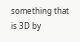something that is 3D by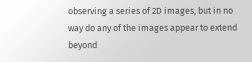observing a series of 2D images, but in no way do any of the images appear to extend beyond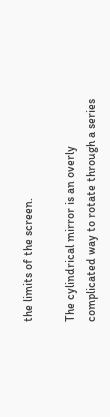the limits of the screen.

The cylindrical mirror is an overly complicated way to rotate through a series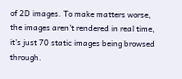of 2D images. To make matters worse, the images aren't rendered in real time, it's just 70 static images being browsed through.